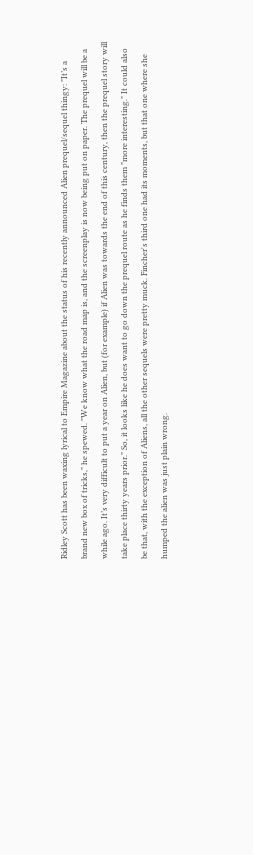Ridley Scott has been waxing lyrical to Empire Magazine about the status of his recently announced Alien prequel/sequel thingy: "It’s a brand new box of tricks," he spewed. "We know what the road map is, and the screenplay is now being put on paper. The prequel will be a while ago. It’s very difficult to put a year on Alien, but (for example) if Alien was towards the end of this century, then the prequel story will take place thirty years prior." So, it looks like he does want to go down the prequel route as he finds them "more interesting." It could also be that, with the exception of Aliens, all the other sequels were pretty muck. Fincher's third one had its moments, but that one where she humped the alien was just plain wrong.